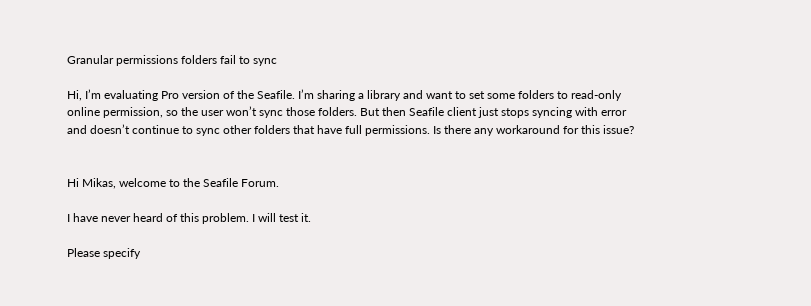Granular permissions folders fail to sync

Hi, I’m evaluating Pro version of the Seafile. I’m sharing a library and want to set some folders to read-only online permission, so the user won’t sync those folders. But then Seafile client just stops syncing with error and doesn’t continue to sync other folders that have full permissions. Is there any workaround for this issue?


Hi Mikas, welcome to the Seafile Forum.

I have never heard of this problem. I will test it.

Please specify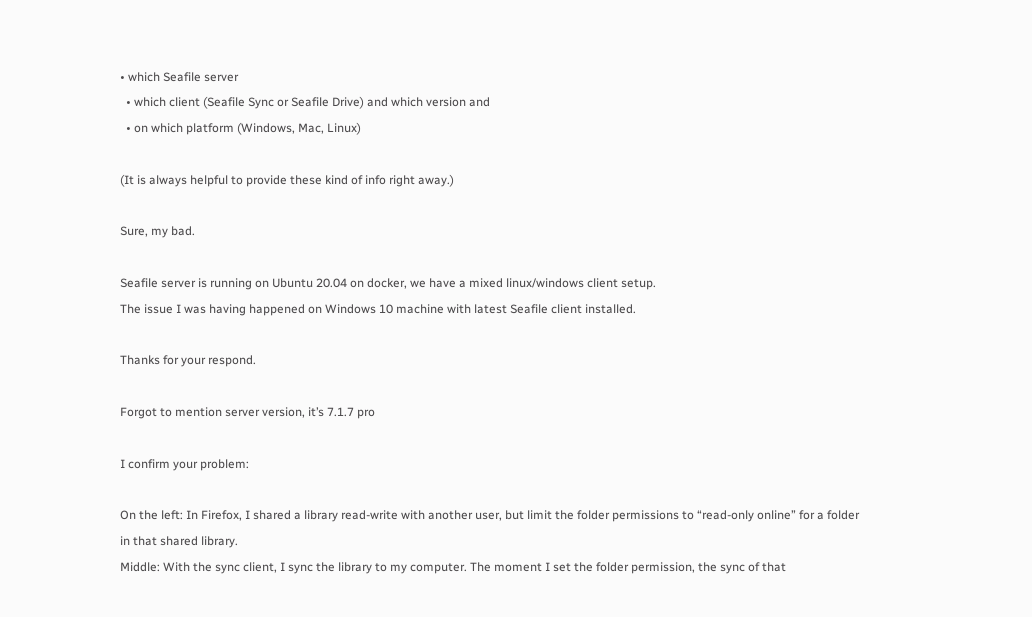• which Seafile server
  • which client (Seafile Sync or Seafile Drive) and which version and
  • on which platform (Windows, Mac, Linux)

(It is always helpful to provide these kind of info right away.)

Sure, my bad.

Seafile server is running on Ubuntu 20.04 on docker, we have a mixed linux/windows client setup.
The issue I was having happened on Windows 10 machine with latest Seafile client installed.

Thanks for your respond.

Forgot to mention server version, it’s 7.1.7 pro

I confirm your problem:

On the left: In Firefox, I shared a library read-write with another user, but limit the folder permissions to “read-only online” for a folder in that shared library.
Middle: With the sync client, I sync the library to my computer. The moment I set the folder permission, the sync of that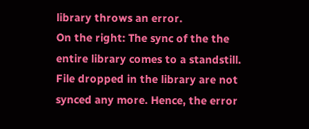library throws an error.
On the right: The sync of the the entire library comes to a standstill. File dropped in the library are not synced any more. Hence, the error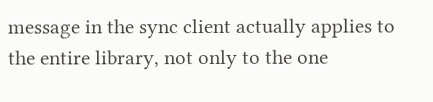message in the sync client actually applies to the entire library, not only to the one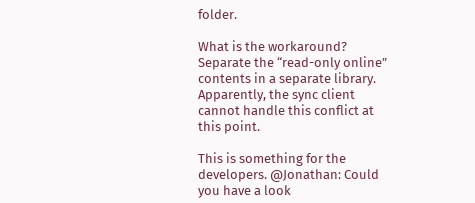folder.

What is the workaround? Separate the “read-only online” contents in a separate library. Apparently, the sync client cannot handle this conflict at this point.

This is something for the developers. @Jonathan: Could you have a look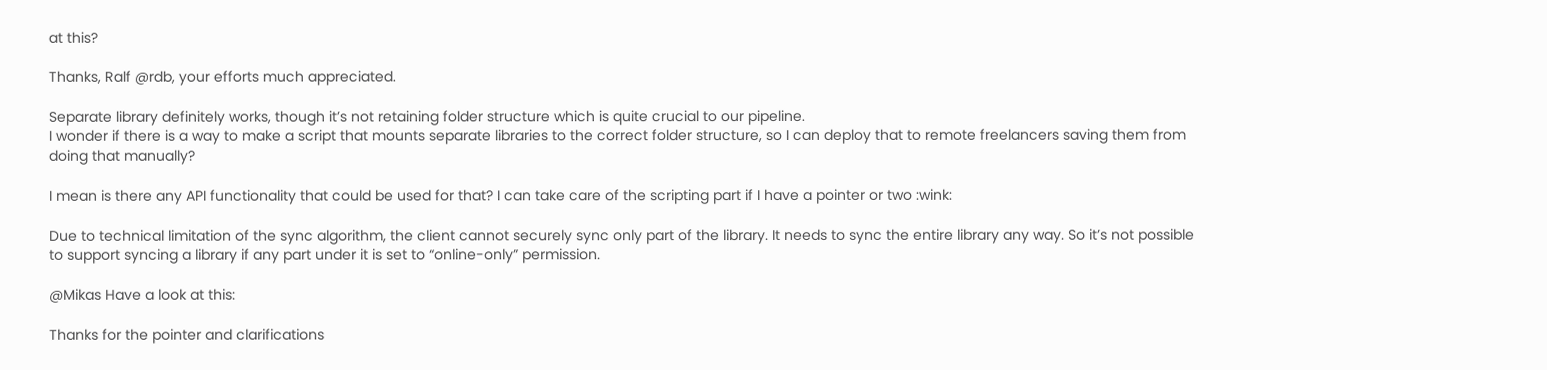at this?

Thanks, Ralf @rdb, your efforts much appreciated.

Separate library definitely works, though it’s not retaining folder structure which is quite crucial to our pipeline.
I wonder if there is a way to make a script that mounts separate libraries to the correct folder structure, so I can deploy that to remote freelancers saving them from doing that manually?

I mean is there any API functionality that could be used for that? I can take care of the scripting part if I have a pointer or two :wink:

Due to technical limitation of the sync algorithm, the client cannot securely sync only part of the library. It needs to sync the entire library any way. So it’s not possible to support syncing a library if any part under it is set to “online-only” permission.

@Mikas Have a look at this:

Thanks for the pointer and clarifications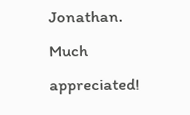Jonathan. Much appreciated!